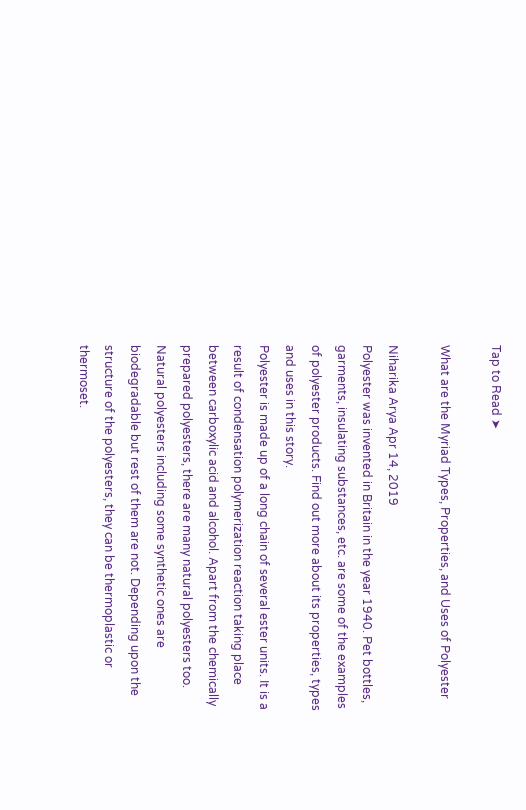Tap to Read ➤

What are the Myriad Types, Properties, and Uses of Polyester

Niharika Arya Apr 14, 2019
Polyester was invented in Britain in the year 1940. Pet bottles, garments, insulating substances, etc. are some of the examples of polyester products. Find out more about its properties, types and uses in this story.
Polyester is made up of a long chain of several ester units. It is a result of condensation polymerization reaction taking place between carboxylic acid and alcohol. Apart from the chemically prepared polyesters, there are many natural polyesters too.
Natural polyesters including some synthetic ones are biodegradable but rest of them are not. Depending upon the structure of the polyesters, they can be thermoplastic or thermoset.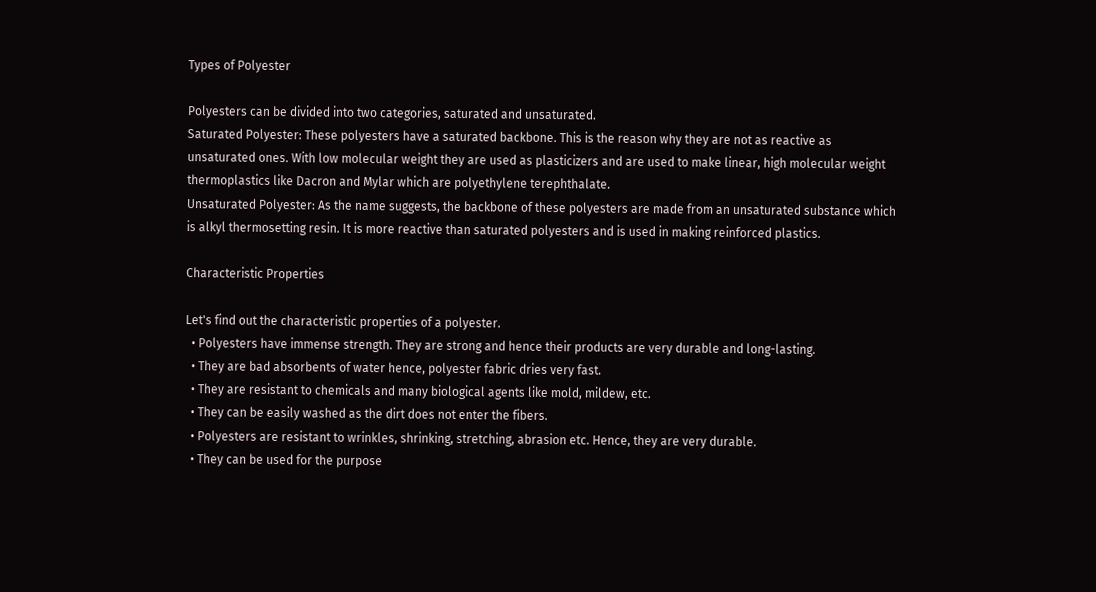Types of Polyester

Polyesters can be divided into two categories, saturated and unsaturated.
Saturated Polyester: These polyesters have a saturated backbone. This is the reason why they are not as reactive as unsaturated ones. With low molecular weight they are used as plasticizers and are used to make linear, high molecular weight thermoplastics like Dacron and Mylar which are polyethylene terephthalate.
Unsaturated Polyester: As the name suggests, the backbone of these polyesters are made from an unsaturated substance which is alkyl thermosetting resin. It is more reactive than saturated polyesters and is used in making reinforced plastics.

Characteristic Properties

Let's find out the characteristic properties of a polyester.
  • Polyesters have immense strength. They are strong and hence their products are very durable and long-lasting.
  • They are bad absorbents of water hence, polyester fabric dries very fast.
  • They are resistant to chemicals and many biological agents like mold, mildew, etc.
  • They can be easily washed as the dirt does not enter the fibers.
  • Polyesters are resistant to wrinkles, shrinking, stretching, abrasion etc. Hence, they are very durable.
  • They can be used for the purpose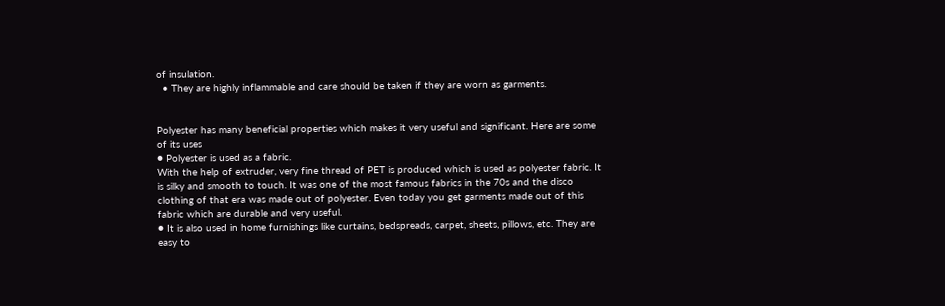of insulation.
  • They are highly inflammable and care should be taken if they are worn as garments.


Polyester has many beneficial properties which makes it very useful and significant. Here are some of its uses
● Polyester is used as a fabric.
With the help of extruder, very fine thread of PET is produced which is used as polyester fabric. It is silky and smooth to touch. It was one of the most famous fabrics in the 70s and the disco clothing of that era was made out of polyester. Even today you get garments made out of this fabric which are durable and very useful.
● It is also used in home furnishings like curtains, bedspreads, carpet, sheets, pillows, etc. They are easy to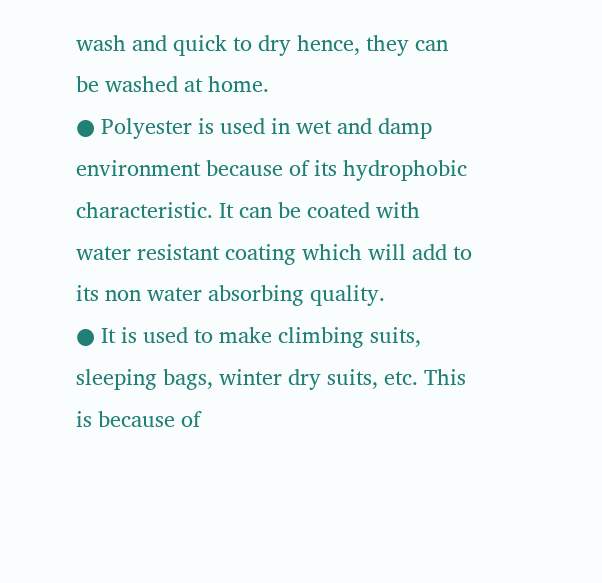wash and quick to dry hence, they can be washed at home.
● Polyester is used in wet and damp environment because of its hydrophobic characteristic. It can be coated with water resistant coating which will add to its non water absorbing quality.
● It is used to make climbing suits, sleeping bags, winter dry suits, etc. This is because of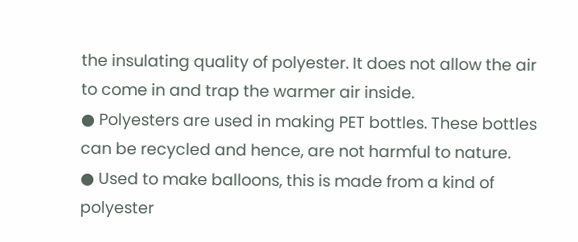the insulating quality of polyester. It does not allow the air to come in and trap the warmer air inside.
● Polyesters are used in making PET bottles. These bottles can be recycled and hence, are not harmful to nature.
● Used to make balloons, this is made from a kind of polyester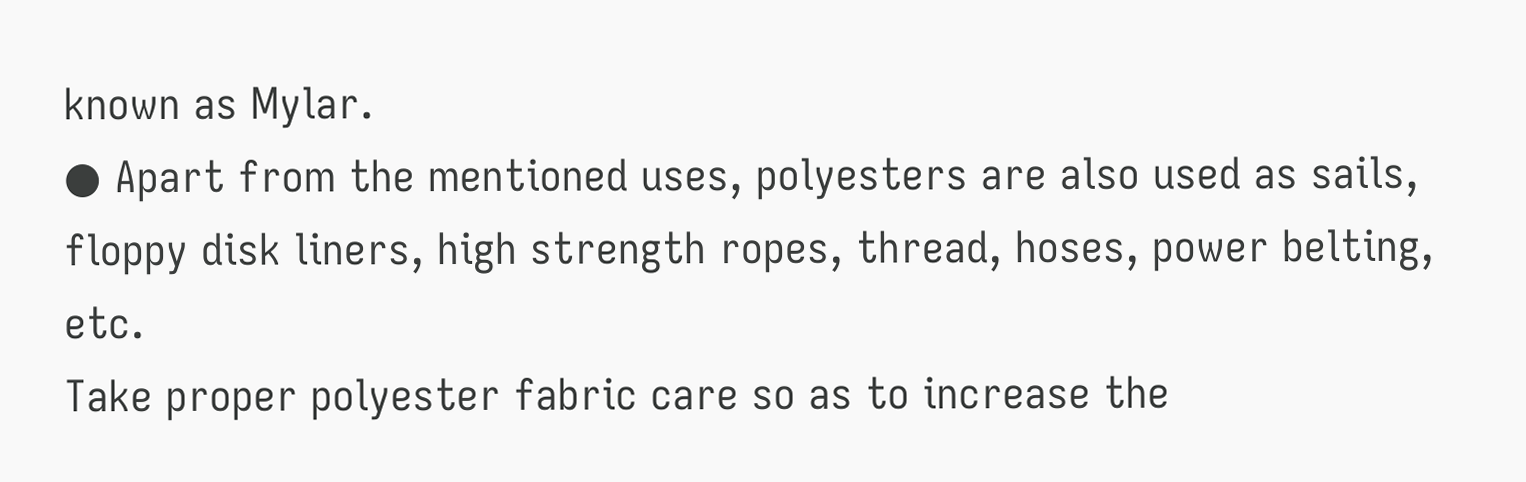known as Mylar.
● Apart from the mentioned uses, polyesters are also used as sails, floppy disk liners, high strength ropes, thread, hoses, power belting, etc.
Take proper polyester fabric care so as to increase the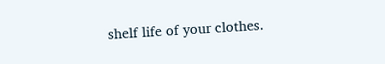shelf life of your clothes.